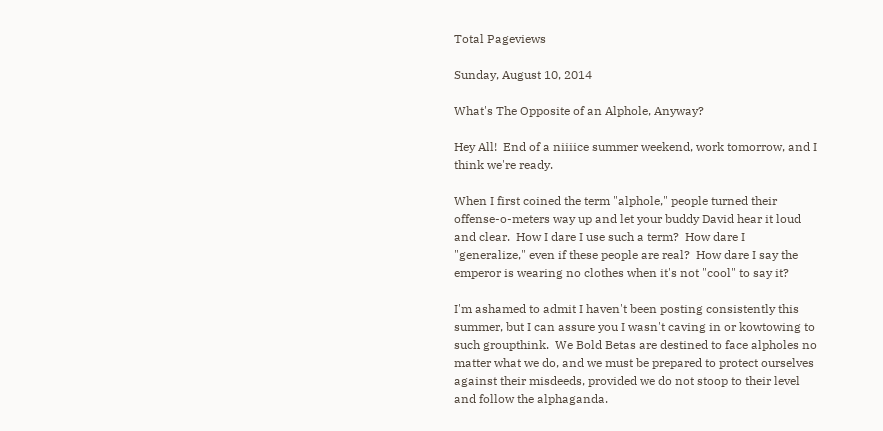Total Pageviews

Sunday, August 10, 2014

What's The Opposite of an Alphole, Anyway?

Hey All!  End of a niiiice summer weekend, work tomorrow, and I think we're ready.

When I first coined the term "alphole," people turned their offense-o-meters way up and let your buddy David hear it loud and clear.  How I dare I use such a term?  How dare I "generalize," even if these people are real?  How dare I say the emperor is wearing no clothes when it's not "cool" to say it?

I'm ashamed to admit I haven't been posting consistently this summer, but I can assure you I wasn't caving in or kowtowing to such groupthink.  We Bold Betas are destined to face alpholes no matter what we do, and we must be prepared to protect ourselves against their misdeeds, provided we do not stoop to their level and follow the alphaganda.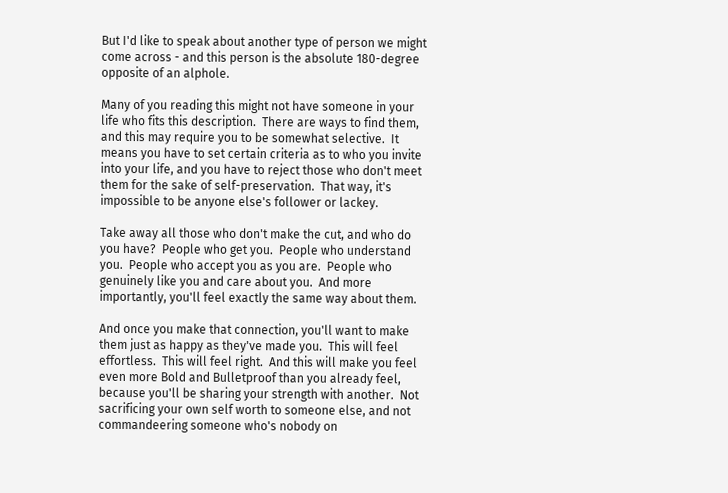But I'd like to speak about another type of person we might come across - and this person is the absolute 180-degree opposite of an alphole.

Many of you reading this might not have someone in your life who fits this description.  There are ways to find them, and this may require you to be somewhat selective.  It means you have to set certain criteria as to who you invite into your life, and you have to reject those who don't meet them for the sake of self-preservation.  That way, it's impossible to be anyone else's follower or lackey.

Take away all those who don't make the cut, and who do you have?  People who get you.  People who understand you.  People who accept you as you are.  People who genuinely like you and care about you.  And more importantly, you'll feel exactly the same way about them.

And once you make that connection, you'll want to make them just as happy as they've made you.  This will feel effortless.  This will feel right.  And this will make you feel even more Bold and Bulletproof than you already feel, because you'll be sharing your strength with another.  Not sacrificing your own self worth to someone else, and not commandeering someone who's nobody on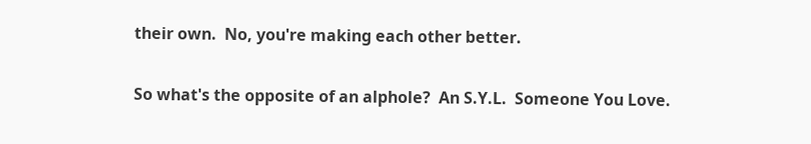their own.  No, you're making each other better.

So what's the opposite of an alphole?  An S.Y.L.  Someone You Love.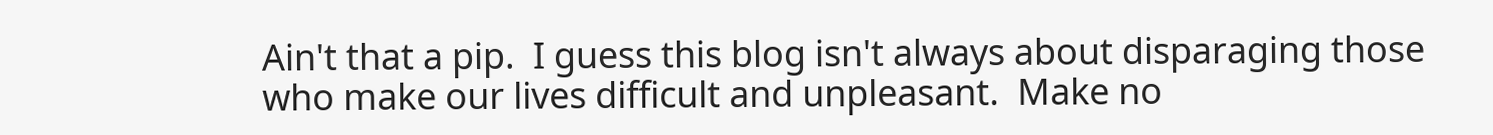Ain't that a pip.  I guess this blog isn't always about disparaging those who make our lives difficult and unpleasant.  Make no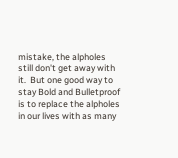mistake, the alpholes still don't get away with it.  But one good way to stay Bold and Bulletproof is to replace the alpholes in our lives with as many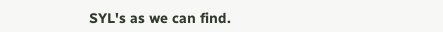SYL's as we can find.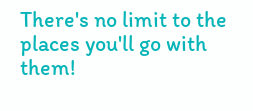There's no limit to the places you'll go with them!